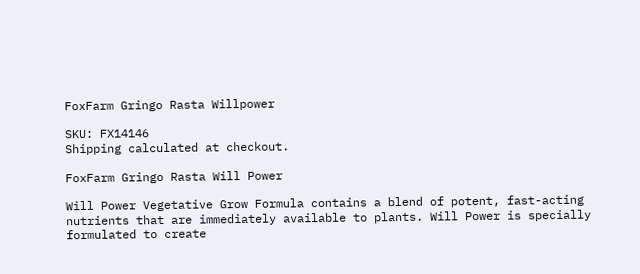FoxFarm Gringo Rasta Willpower

SKU: FX14146
Shipping calculated at checkout.

FoxFarm Gringo Rasta Will Power

Will Power Vegetative Grow Formula contains a blend of potent, fast-acting nutrients that are immediately available to plants. Will Power is specially formulated to create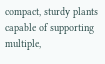compact, sturdy plants capable of supporting multiple,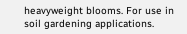heavyweight blooms. For use in soil gardening applications.